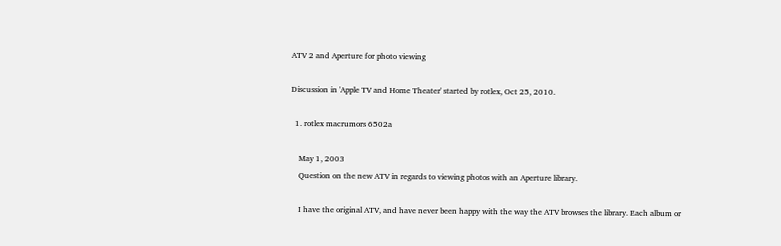ATV 2 and Aperture for photo viewing

Discussion in 'Apple TV and Home Theater' started by rotlex, Oct 25, 2010.

  1. rotlex macrumors 6502a

    May 1, 2003
    Question on the new ATV in regards to viewing photos with an Aperture library.

    I have the original ATV, and have never been happy with the way the ATV browses the library. Each album or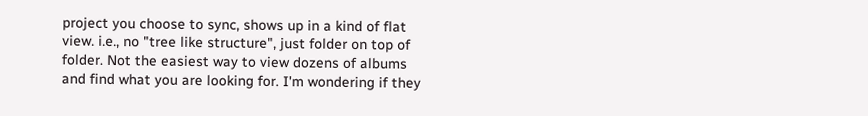project you choose to sync, shows up in a kind of flat view. i.e., no "tree like structure", just folder on top of folder. Not the easiest way to view dozens of albums and find what you are looking for. I'm wondering if they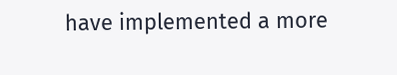have implemented a more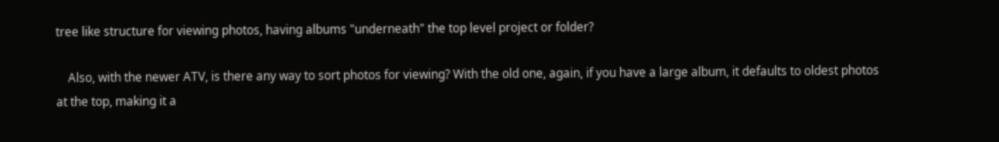tree like structure for viewing photos, having albums "underneath" the top level project or folder?

    Also, with the newer ATV, is there any way to sort photos for viewing? With the old one, again, if you have a large album, it defaults to oldest photos at the top, making it a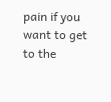pain if you want to get to the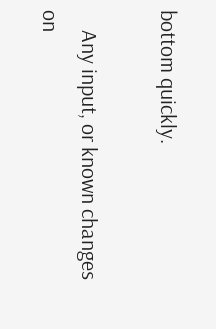bottom quickly.

    Any input, or known changes on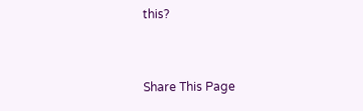this?


Share This Page